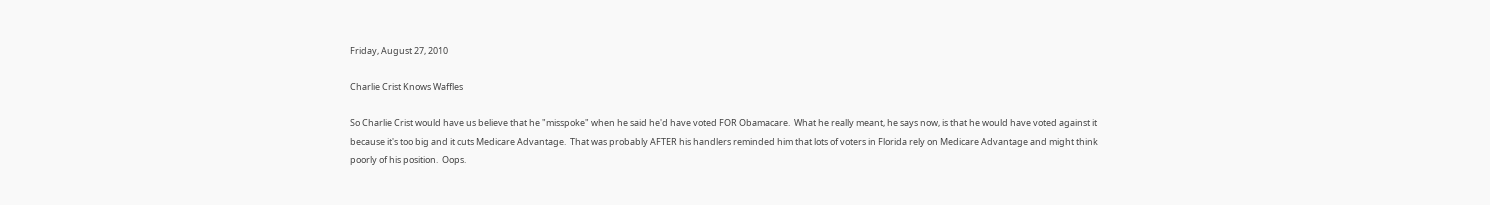Friday, August 27, 2010

Charlie Crist Knows Waffles

So Charlie Crist would have us believe that he "misspoke" when he said he'd have voted FOR Obamacare.  What he really meant, he says now, is that he would have voted against it because it's too big and it cuts Medicare Advantage.  That was probably AFTER his handlers reminded him that lots of voters in Florida rely on Medicare Advantage and might think poorly of his position.  Oops.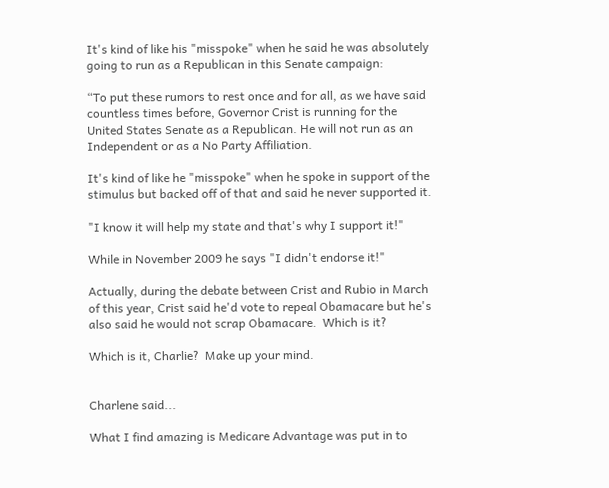It's kind of like his "misspoke" when he said he was absolutely going to run as a Republican in this Senate campaign:

“To put these rumors to rest once and for all, as we have said countless times before, Governor Crist is running for the United States Senate as a Republican. He will not run as an Independent or as a No Party Affiliation.

It's kind of like he "misspoke" when he spoke in support of the stimulus but backed off of that and said he never supported it.

"I know it will help my state and that's why I support it!"

While in November 2009 he says "I didn't endorse it!"

Actually, during the debate between Crist and Rubio in March of this year, Crist said he'd vote to repeal Obamacare but he's also said he would not scrap Obamacare.  Which is it?

Which is it, Charlie?  Make up your mind.


Charlene said...

What I find amazing is Medicare Advantage was put in to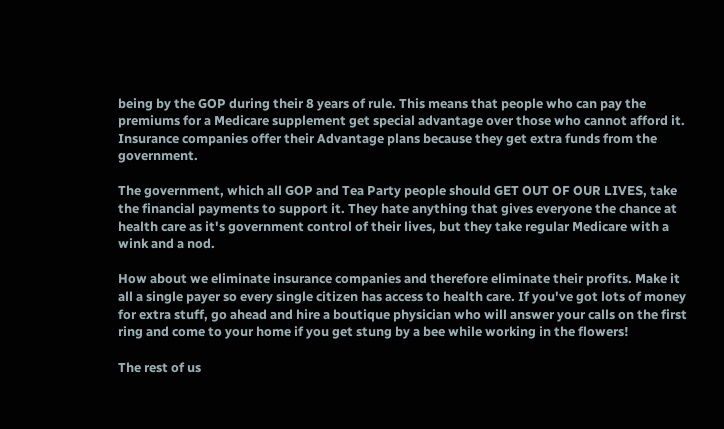being by the GOP during their 8 years of rule. This means that people who can pay the premiums for a Medicare supplement get special advantage over those who cannot afford it. Insurance companies offer their Advantage plans because they get extra funds from the government.

The government, which all GOP and Tea Party people should GET OUT OF OUR LIVES, take the financial payments to support it. They hate anything that gives everyone the chance at health care as it's government control of their lives, but they take regular Medicare with a wink and a nod.

How about we eliminate insurance companies and therefore eliminate their profits. Make it all a single payer so every single citizen has access to health care. If you've got lots of money for extra stuff, go ahead and hire a boutique physician who will answer your calls on the first ring and come to your home if you get stung by a bee while working in the flowers!

The rest of us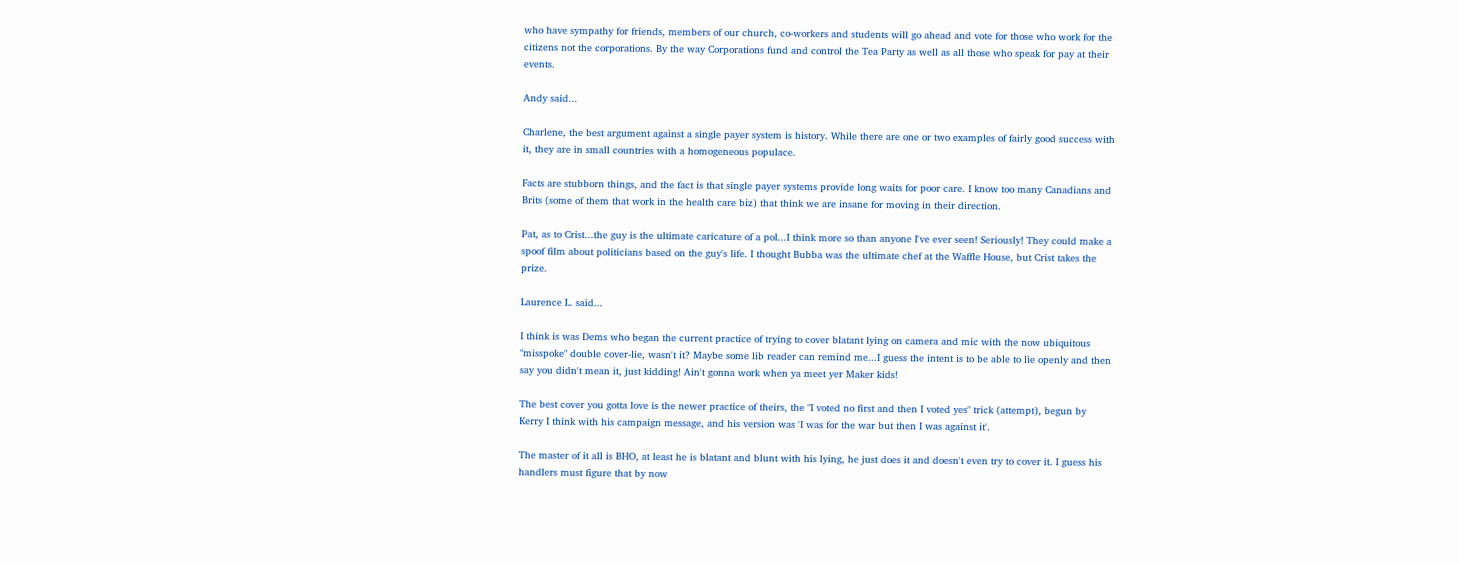who have sympathy for friends, members of our church, co-workers and students will go ahead and vote for those who work for the citizens not the corporations. By the way Corporations fund and control the Tea Party as well as all those who speak for pay at their events.

Andy said...

Charlene, the best argument against a single payer system is history. While there are one or two examples of fairly good success with it, they are in small countries with a homogeneous populace.

Facts are stubborn things, and the fact is that single payer systems provide long waits for poor care. I know too many Canadians and Brits (some of them that work in the health care biz) that think we are insane for moving in their direction.

Pat, as to Crist...the guy is the ultimate caricature of a pol...I think more so than anyone I've ever seen! Seriously! They could make a spoof film about politicians based on the guy's life. I thought Bubba was the ultimate chef at the Waffle House, but Crist takes the prize.

Laurence L. said...

I think is was Dems who began the current practice of trying to cover blatant lying on camera and mic with the now ubiquitous "misspoke" double cover-lie, wasn't it? Maybe some lib reader can remind me...I guess the intent is to be able to lie openly and then say you didn't mean it, just kidding! Ain't gonna work when ya meet yer Maker kids!

The best cover you gotta love is the newer practice of theirs, the "I voted no first and then I voted yes" trick (attempt), begun by Kerry I think with his campaign message, and his version was 'I was for the war but then I was against it'.

The master of it all is BHO, at least he is blatant and blunt with his lying, he just does it and doesn't even try to cover it. I guess his handlers must figure that by now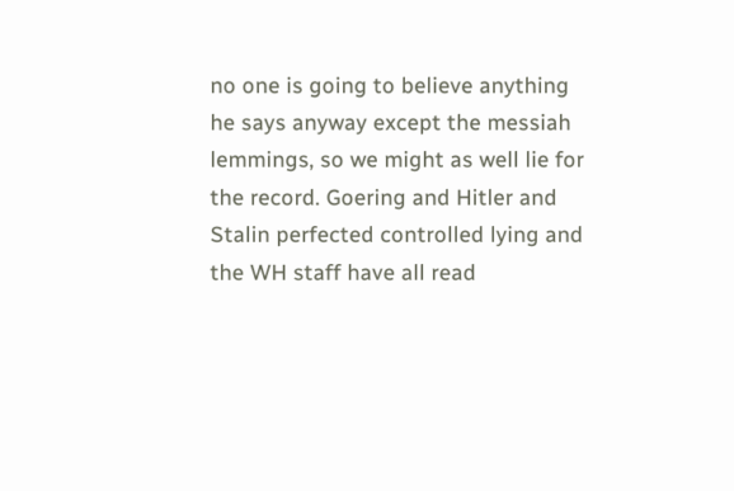no one is going to believe anything he says anyway except the messiah lemmings, so we might as well lie for the record. Goering and Hitler and Stalin perfected controlled lying and the WH staff have all read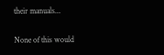their manuals...

None of this would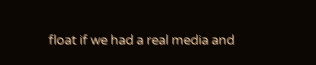float if we had a real media and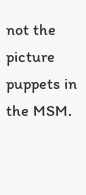not the picture puppets in the MSM.